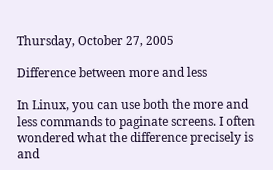Thursday, October 27, 2005

Difference between more and less

In Linux, you can use both the more and less commands to paginate screens. I often wondered what the difference precisely is and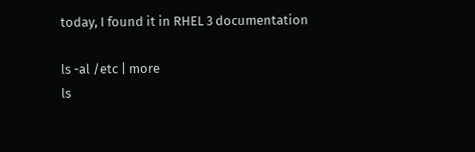today, I found it in RHEL 3 documentation

ls -al /etc | more
ls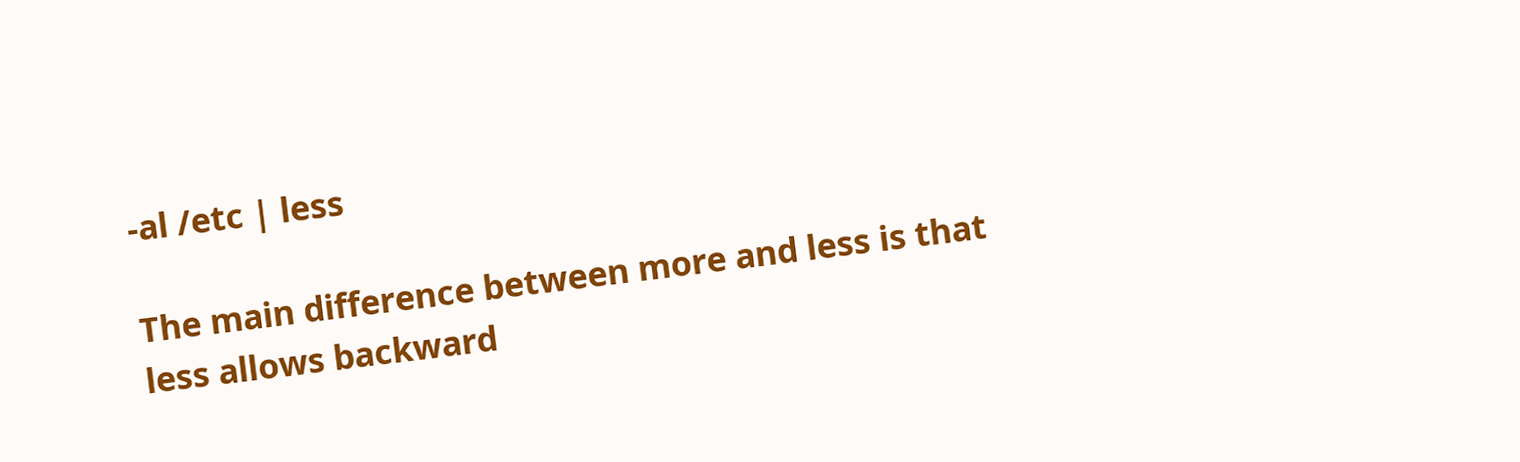-al /etc | less

The main difference between more and less is that less allows backward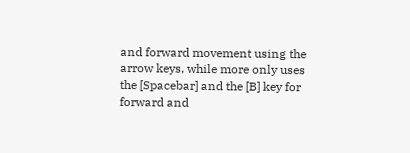and forward movement using the arrow keys, while more only uses the [Spacebar] and the [B] key for forward and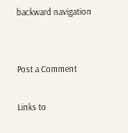backward navigation


Post a Comment

Links to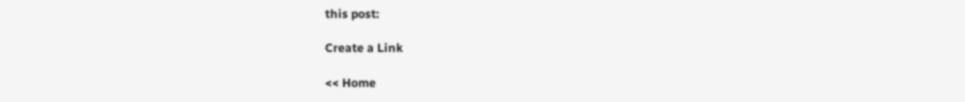this post:

Create a Link

<< Home